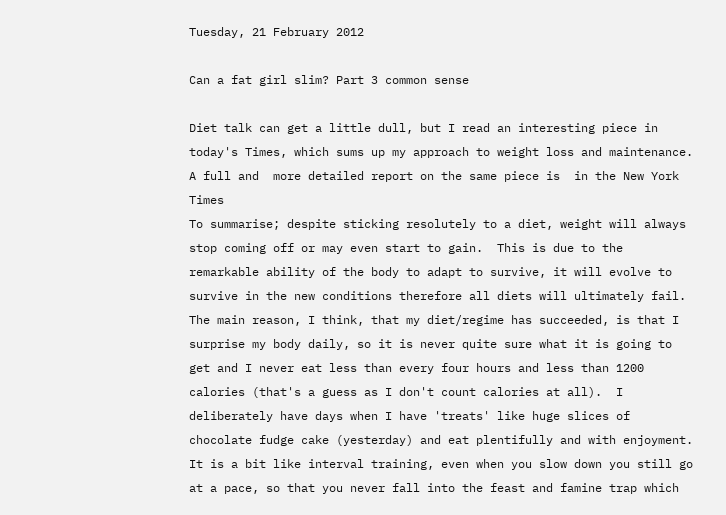Tuesday, 21 February 2012

Can a fat girl slim? Part 3 common sense

Diet talk can get a little dull, but I read an interesting piece in today's Times, which sums up my approach to weight loss and maintenance.  A full and  more detailed report on the same piece is  in the New York Times
To summarise; despite sticking resolutely to a diet, weight will always stop coming off or may even start to gain.  This is due to the remarkable ability of the body to adapt to survive, it will evolve to survive in the new conditions therefore all diets will ultimately fail.
The main reason, I think, that my diet/regime has succeeded, is that I surprise my body daily, so it is never quite sure what it is going to get and I never eat less than every four hours and less than 1200 calories (that's a guess as I don't count calories at all).  I deliberately have days when I have 'treats' like huge slices of chocolate fudge cake (yesterday) and eat plentifully and with enjoyment.  It is a bit like interval training, even when you slow down you still go at a pace, so that you never fall into the feast and famine trap which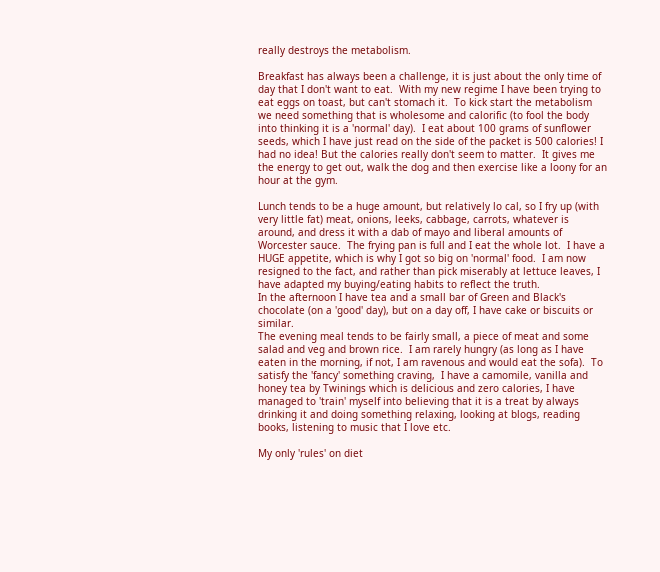really destroys the metabolism.

Breakfast has always been a challenge, it is just about the only time of day that I don't want to eat.  With my new regime I have been trying to eat eggs on toast, but can't stomach it.  To kick start the metabolism we need something that is wholesome and calorific (to fool the body into thinking it is a 'normal' day).  I eat about 100 grams of sunflower seeds, which I have just read on the side of the packet is 500 calories! I had no idea! But the calories really don't seem to matter.  It gives me the energy to get out, walk the dog and then exercise like a loony for an hour at the gym.

Lunch tends to be a huge amount, but relatively lo cal, so I fry up (with very little fat) meat, onions, leeks, cabbage, carrots, whatever is around, and dress it with a dab of mayo and liberal amounts of Worcester sauce.  The frying pan is full and I eat the whole lot.  I have a HUGE appetite, which is why I got so big on 'normal' food.  I am now resigned to the fact, and rather than pick miserably at lettuce leaves, I have adapted my buying/eating habits to reflect the truth.
In the afternoon I have tea and a small bar of Green and Black's chocolate (on a 'good' day), but on a day off, I have cake or biscuits or similar.
The evening meal tends to be fairly small, a piece of meat and some salad and veg and brown rice.  I am rarely hungry (as long as I have eaten in the morning, if not, I am ravenous and would eat the sofa).  To satisfy the 'fancy' something craving,  I have a camomile, vanilla and honey tea by Twinings which is delicious and zero calories, I have managed to 'train' myself into believing that it is a treat by always drinking it and doing something relaxing, looking at blogs, reading books, listening to music that I love etc.

My only 'rules' on diet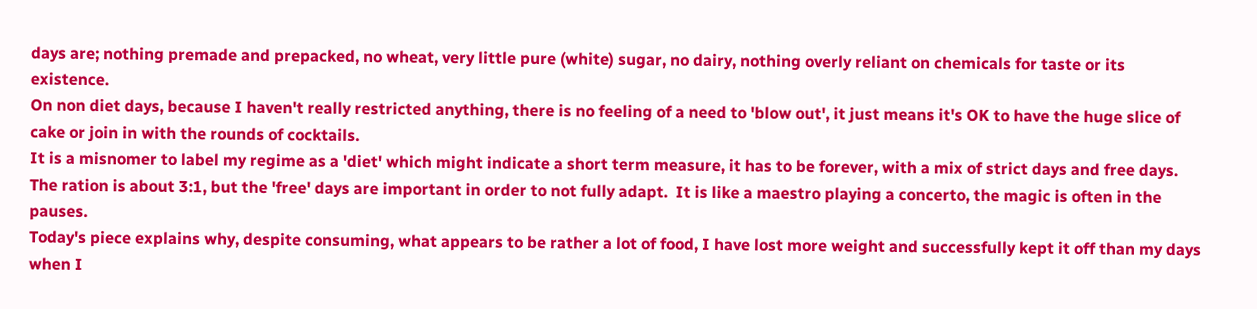days are; nothing premade and prepacked, no wheat, very little pure (white) sugar, no dairy, nothing overly reliant on chemicals for taste or its existence.
On non diet days, because I haven't really restricted anything, there is no feeling of a need to 'blow out', it just means it's OK to have the huge slice of cake or join in with the rounds of cocktails.
It is a misnomer to label my regime as a 'diet' which might indicate a short term measure, it has to be forever, with a mix of strict days and free days.  The ration is about 3:1, but the 'free' days are important in order to not fully adapt.  It is like a maestro playing a concerto, the magic is often in the pauses.
Today's piece explains why, despite consuming, what appears to be rather a lot of food, I have lost more weight and successfully kept it off than my days when I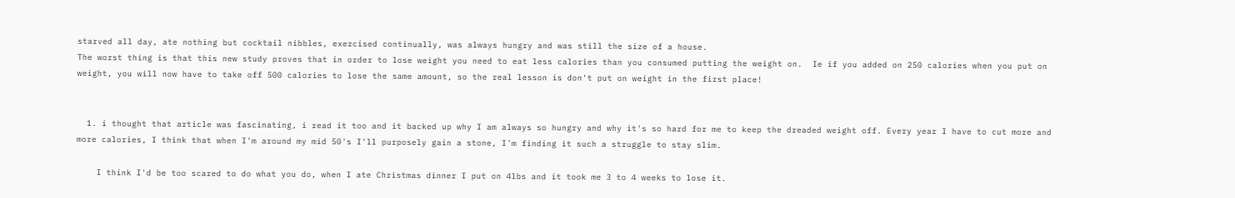starved all day, ate nothing but cocktail nibbles, exercised continually, was always hungry and was still the size of a house.
The worst thing is that this new study proves that in order to lose weight you need to eat less calories than you consumed putting the weight on.  Ie if you added on 250 calories when you put on weight, you will now have to take off 500 calories to lose the same amount, so the real lesson is don't put on weight in the first place!


  1. i thought that article was fascinating, i read it too and it backed up why I am always so hungry and why it's so hard for me to keep the dreaded weight off. Every year I have to cut more and more calories, I think that when I'm around my mid 50's I'll purposely gain a stone, I'm finding it such a struggle to stay slim.

    I think I'd be too scared to do what you do, when I ate Christmas dinner I put on 4lbs and it took me 3 to 4 weeks to lose it.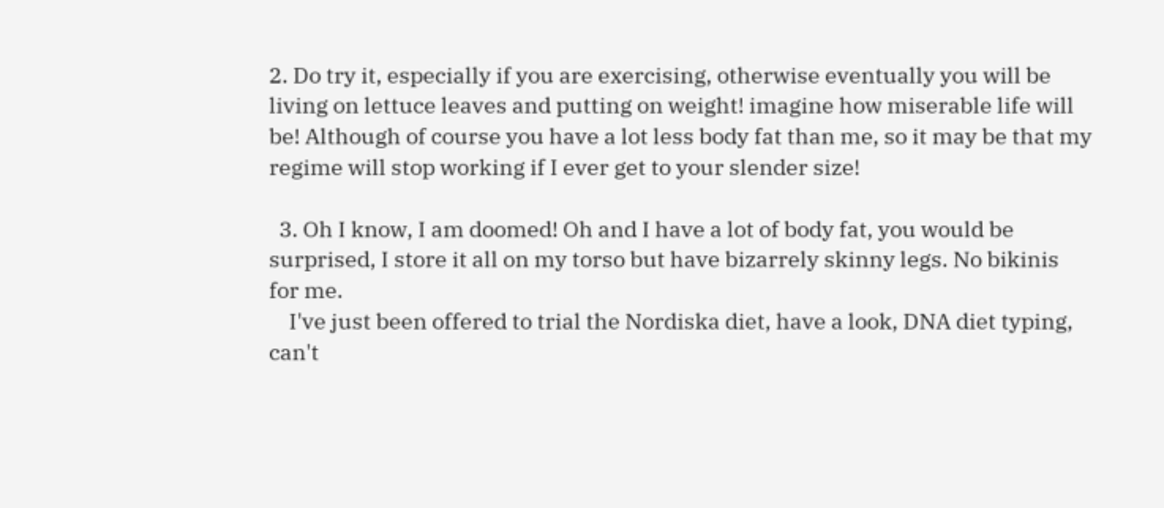2. Do try it, especially if you are exercising, otherwise eventually you will be living on lettuce leaves and putting on weight! imagine how miserable life will be! Although of course you have a lot less body fat than me, so it may be that my regime will stop working if I ever get to your slender size!

  3. Oh I know, I am doomed! Oh and I have a lot of body fat, you would be surprised, I store it all on my torso but have bizarrely skinny legs. No bikinis for me.
    I've just been offered to trial the Nordiska diet, have a look, DNA diet typing, can't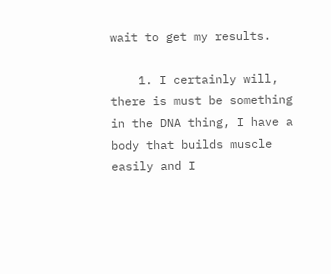wait to get my results.

    1. I certainly will, there is must be something in the DNA thing, I have a body that builds muscle easily and I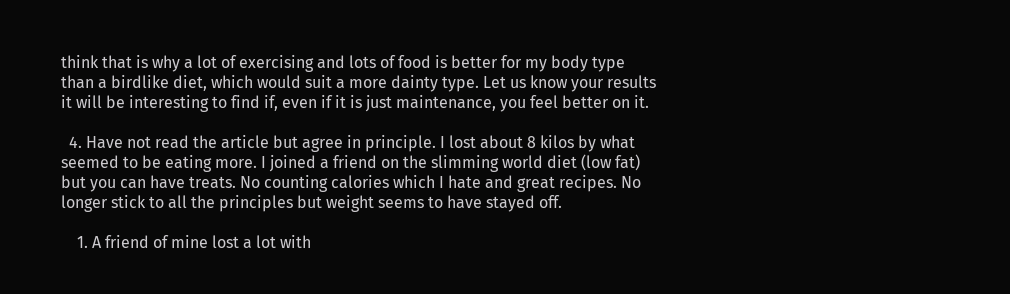think that is why a lot of exercising and lots of food is better for my body type than a birdlike diet, which would suit a more dainty type. Let us know your results it will be interesting to find if, even if it is just maintenance, you feel better on it.

  4. Have not read the article but agree in principle. I lost about 8 kilos by what seemed to be eating more. I joined a friend on the slimming world diet (low fat) but you can have treats. No counting calories which I hate and great recipes. No longer stick to all the principles but weight seems to have stayed off.

    1. A friend of mine lost a lot with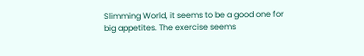Slimming World, it seems to be a good one for big appetites. The exercise seems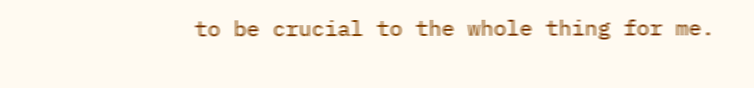to be crucial to the whole thing for me.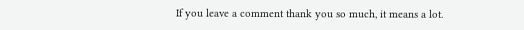If you leave a comment thank you so much, it means a lot.